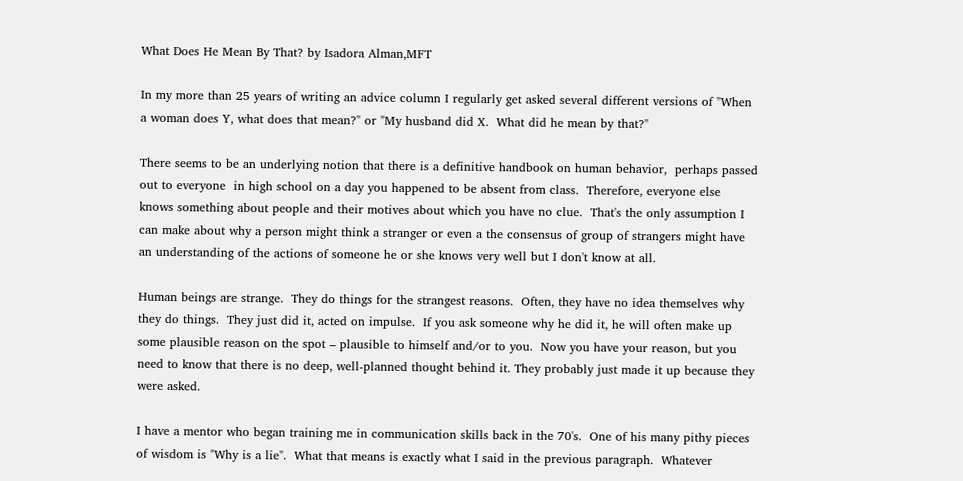What Does He Mean By That? by Isadora Alman,MFT

In my more than 25 years of writing an advice column I regularly get asked several different versions of "When a woman does Y, what does that mean?" or "My husband did X.  What did he mean by that?"

There seems to be an underlying notion that there is a definitive handbook on human behavior,  perhaps passed out to everyone  in high school on a day you happened to be absent from class.  Therefore, everyone else knows something about people and their motives about which you have no clue.  That's the only assumption I can make about why a person might think a stranger or even a the consensus of group of strangers might have an understanding of the actions of someone he or she knows very well but I don't know at all.

Human beings are strange.  They do things for the strangest reasons.  Often, they have no idea themselves why they do things.  They just did it, acted on impulse.  If you ask someone why he did it, he will often make up some plausible reason on the spot – plausible to himself and/or to you.  Now you have your reason, but you need to know that there is no deep, well-planned thought behind it. They probably just made it up because they were asked.

I have a mentor who began training me in communication skills back in the 70's.  One of his many pithy pieces of wisdom is "Why is a lie".  What that means is exactly what I said in the previous paragraph.  Whatever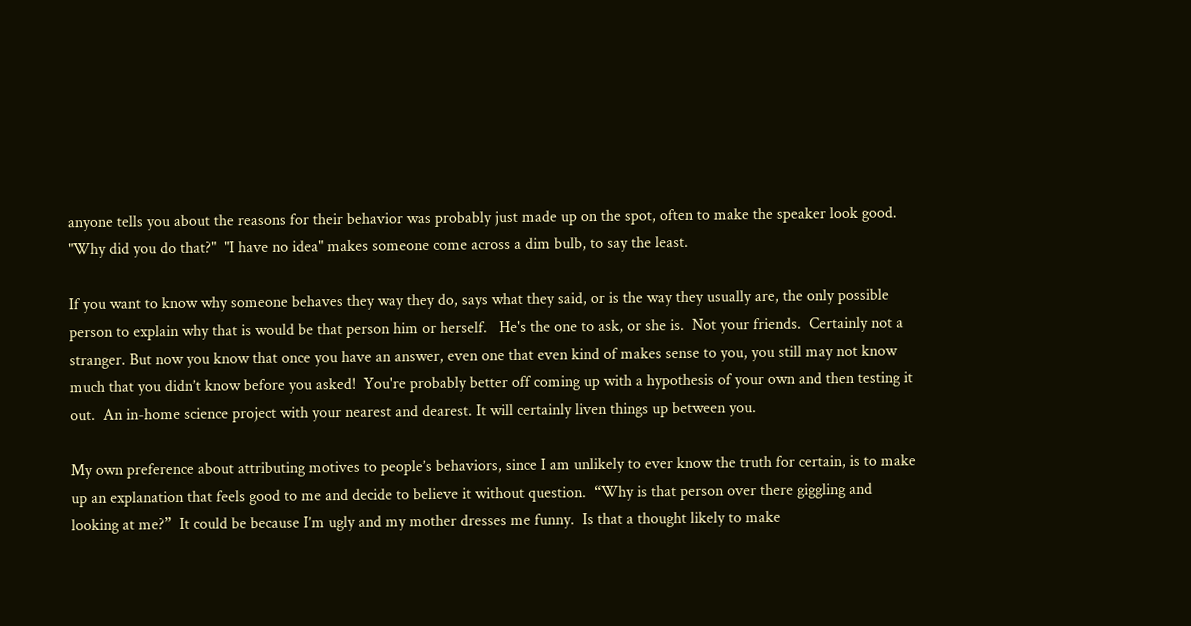anyone tells you about the reasons for their behavior was probably just made up on the spot, often to make the speaker look good.  "Why did you do that?"  "I have no idea" makes someone come across a dim bulb, to say the least.

If you want to know why someone behaves they way they do, says what they said, or is the way they usually are, the only possible person to explain why that is would be that person him or herself.   He's the one to ask, or she is.  Not your friends.  Certainly not a stranger. But now you know that once you have an answer, even one that even kind of makes sense to you, you still may not know much that you didn’t know before you asked!  You're probably better off coming up with a hypothesis of your own and then testing it out.  An in-home science project with your nearest and dearest. It will certainly liven things up between you.

My own preference about attributing motives to people’s behaviors, since I am unlikely to ever know the truth for certain, is to make up an explanation that feels good to me and decide to believe it without question.  “Why is that person over there giggling and looking at me?”  It could be because I’m ugly and my mother dresses me funny.  Is that a thought likely to make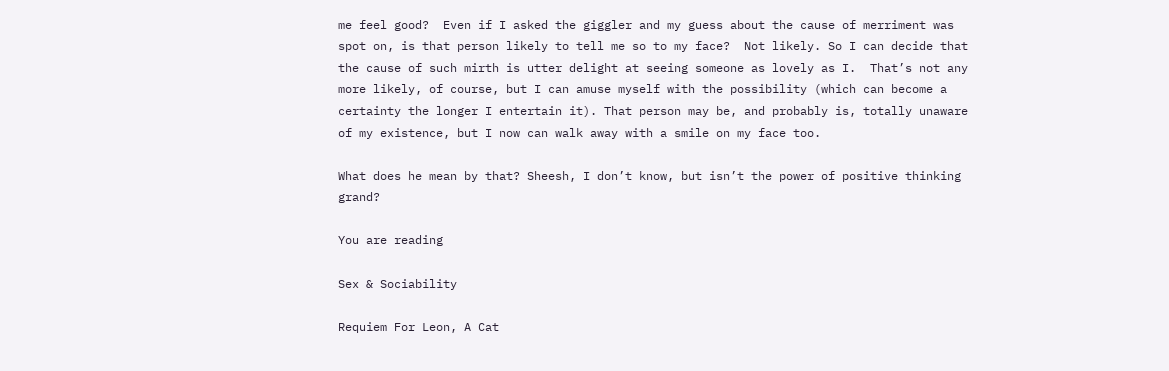me feel good?  Even if I asked the giggler and my guess about the cause of merriment was spot on, is that person likely to tell me so to my face?  Not likely. So I can decide that the cause of such mirth is utter delight at seeing someone as lovely as I.  That’s not any more likely, of course, but I can amuse myself with the possibility (which can become a certainty the longer I entertain it). That person may be, and probably is, totally unaware of my existence, but I now can walk away with a smile on my face too.

What does he mean by that? Sheesh, I don’t know, but isn’t the power of positive thinking grand?

You are reading

Sex & Sociability

Requiem For Leon, A Cat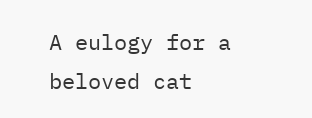A eulogy for a beloved cat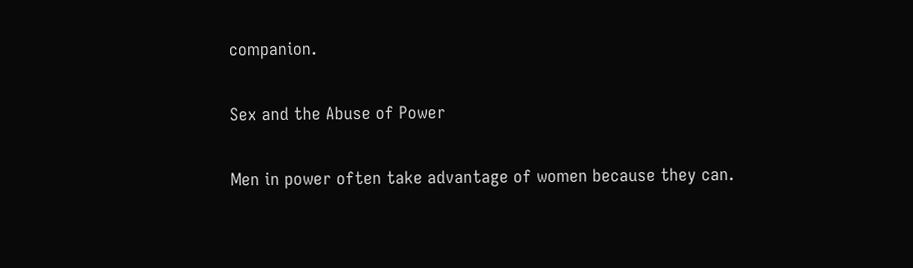companion.

Sex and the Abuse of Power

Men in power often take advantage of women because they can.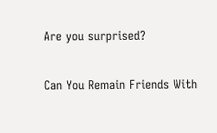Are you surprised?

Can You Remain Friends With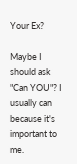Your Ex?

Maybe I should ask "Can YOU"? I usually can because it's important to me.